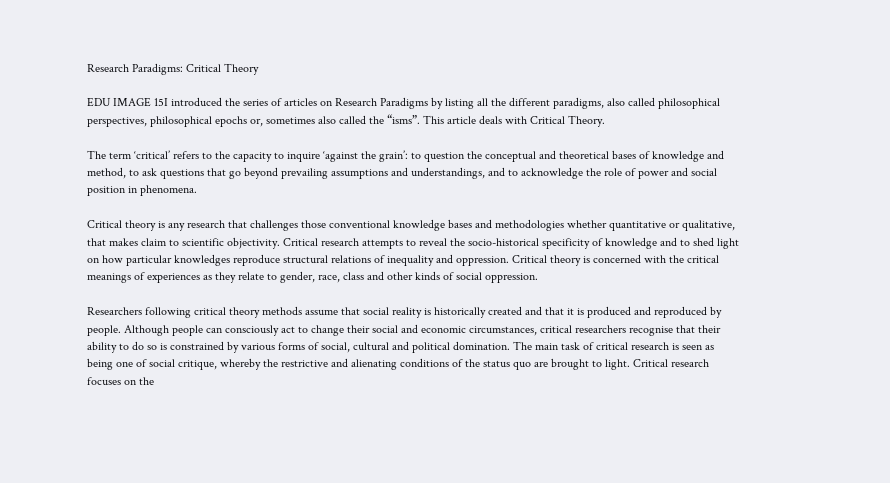Research Paradigms: Critical Theory

EDU IMAGE 15I introduced the series of articles on Research Paradigms by listing all the different paradigms, also called philosophical perspectives, philosophical epochs or, sometimes also called the “isms”. This article deals with Critical Theory.

The term ‘critical’ refers to the capacity to inquire ‘against the grain’: to question the conceptual and theoretical bases of knowledge and method, to ask questions that go beyond prevailing assumptions and understandings, and to acknowledge the role of power and social position in phenomena.

Critical theory is any research that challenges those conventional knowledge bases and methodologies whether quantitative or qualitative, that makes claim to scientific objectivity. Critical research attempts to reveal the socio-historical specificity of knowledge and to shed light on how particular knowledges reproduce structural relations of inequality and oppression. Critical theory is concerned with the critical meanings of experiences as they relate to gender, race, class and other kinds of social oppression.

Researchers following critical theory methods assume that social reality is historically created and that it is produced and reproduced by people. Although people can consciously act to change their social and economic circumstances, critical researchers recognise that their ability to do so is constrained by various forms of social, cultural and political domination. The main task of critical research is seen as being one of social critique, whereby the restrictive and alienating conditions of the status quo are brought to light. Critical research focuses on the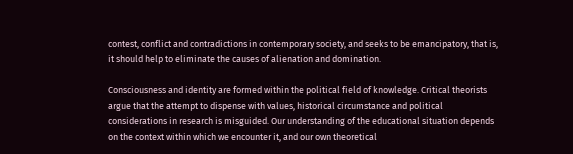contest, conflict and contradictions in contemporary society, and seeks to be emancipatory, that is, it should help to eliminate the causes of alienation and domination.

Consciousness and identity are formed within the political field of knowledge. Critical theorists argue that the attempt to dispense with values, historical circumstance and political considerations in research is misguided. Our understanding of the educational situation depends on the context within which we encounter it, and our own theoretical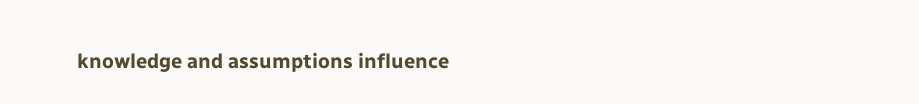knowledge and assumptions influence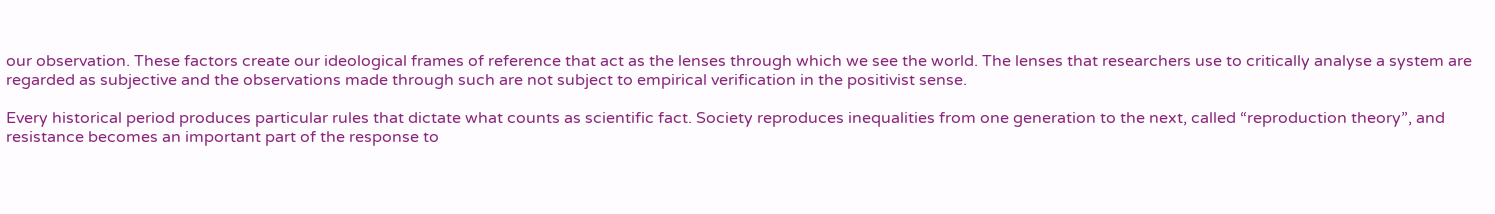our observation. These factors create our ideological frames of reference that act as the lenses through which we see the world. The lenses that researchers use to critically analyse a system are regarded as subjective and the observations made through such are not subject to empirical verification in the positivist sense.

Every historical period produces particular rules that dictate what counts as scientific fact. Society reproduces inequalities from one generation to the next, called “reproduction theory”, and resistance becomes an important part of the response to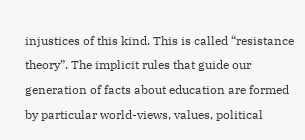injustices of this kind. This is called “resistance theory”. The implicit rules that guide our generation of facts about education are formed by particular world-views, values, political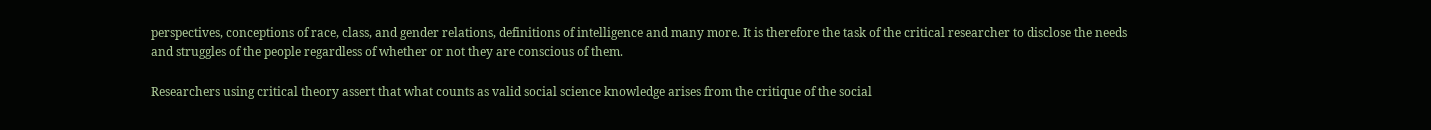perspectives, conceptions of race, class, and gender relations, definitions of intelligence and many more. It is therefore the task of the critical researcher to disclose the needs and struggles of the people regardless of whether or not they are conscious of them.

Researchers using critical theory assert that what counts as valid social science knowledge arises from the critique of the social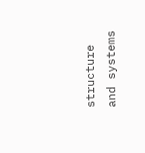structure and systems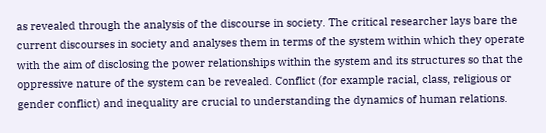as revealed through the analysis of the discourse in society. The critical researcher lays bare the current discourses in society and analyses them in terms of the system within which they operate with the aim of disclosing the power relationships within the system and its structures so that the oppressive nature of the system can be revealed. Conflict (for example racial, class, religious or gender conflict) and inequality are crucial to understanding the dynamics of human relations.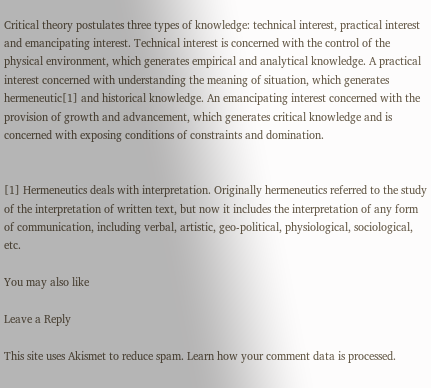Critical theory postulates three types of knowledge: technical interest, practical interest and emancipating interest. Technical interest is concerned with the control of the physical environment, which generates empirical and analytical knowledge. A practical interest concerned with understanding the meaning of situation, which generates hermeneutic[1] and historical knowledge. An emancipating interest concerned with the provision of growth and advancement, which generates critical knowledge and is concerned with exposing conditions of constraints and domination.


[1] Hermeneutics deals with interpretation. Originally hermeneutics referred to the study of the interpretation of written text, but now it includes the interpretation of any form of communication, including verbal, artistic, geo-political, physiological, sociological, etc.

You may also like

Leave a Reply

This site uses Akismet to reduce spam. Learn how your comment data is processed.